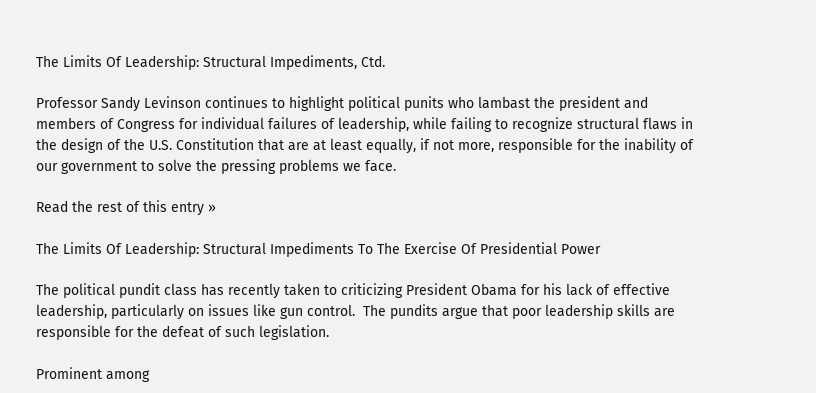The Limits Of Leadership: Structural Impediments, Ctd.

Professor Sandy Levinson continues to highlight political punits who lambast the president and members of Congress for individual failures of leadership, while failing to recognize structural flaws in the design of the U.S. Constitution that are at least equally, if not more, responsible for the inability of our government to solve the pressing problems we face.

Read the rest of this entry »

The Limits Of Leadership: Structural Impediments To The Exercise Of Presidential Power

The political pundit class has recently taken to criticizing President Obama for his lack of effective leadership, particularly on issues like gun control.  The pundits argue that poor leadership skills are responsible for the defeat of such legislation.

Prominent among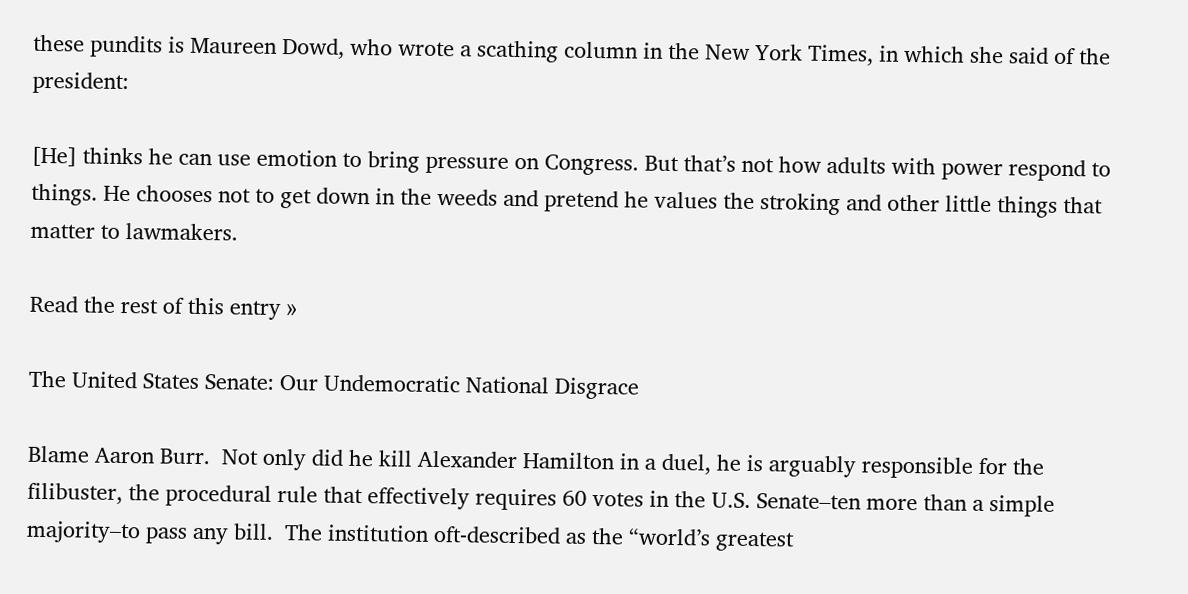these pundits is Maureen Dowd, who wrote a scathing column in the New York Times, in which she said of the president:

[He] thinks he can use emotion to bring pressure on Congress. But that’s not how adults with power respond to things. He chooses not to get down in the weeds and pretend he values the stroking and other little things that matter to lawmakers.

Read the rest of this entry »

The United States Senate: Our Undemocratic National Disgrace

Blame Aaron Burr.  Not only did he kill Alexander Hamilton in a duel, he is arguably responsible for the filibuster, the procedural rule that effectively requires 60 votes in the U.S. Senate–ten more than a simple majority–to pass any bill.  The institution oft-described as the “world’s greatest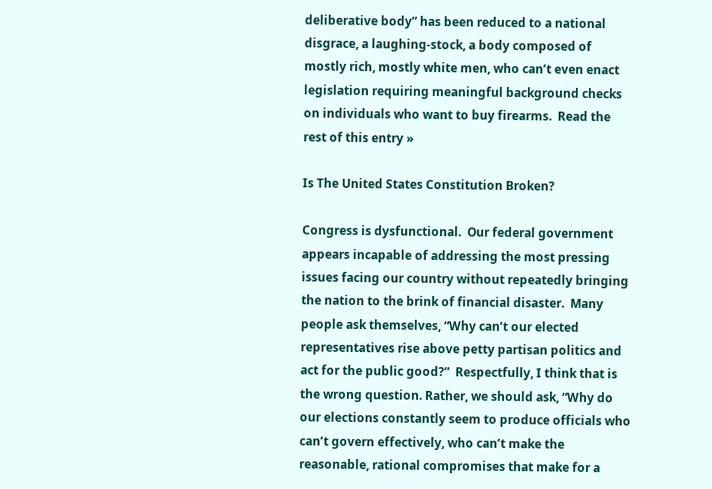deliberative body” has been reduced to a national disgrace, a laughing-stock, a body composed of mostly rich, mostly white men, who can’t even enact legislation requiring meaningful background checks on individuals who want to buy firearms.  Read the rest of this entry »

Is The United States Constitution Broken?

Congress is dysfunctional.  Our federal government appears incapable of addressing the most pressing issues facing our country without repeatedly bringing the nation to the brink of financial disaster.  Many people ask themselves, “Why can’t our elected representatives rise above petty partisan politics and act for the public good?”  Respectfully, I think that is the wrong question. Rather, we should ask, “Why do our elections constantly seem to produce officials who can’t govern effectively, who can’t make the reasonable, rational compromises that make for a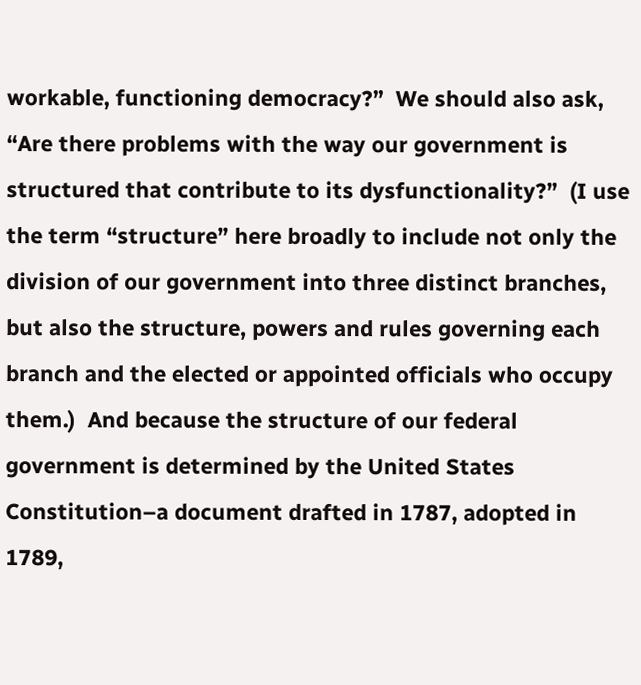workable, functioning democracy?”  We should also ask, “Are there problems with the way our government is structured that contribute to its dysfunctionality?”  (I use the term “structure” here broadly to include not only the division of our government into three distinct branches, but also the structure, powers and rules governing each branch and the elected or appointed officials who occupy them.)  And because the structure of our federal government is determined by the United States Constitution–a document drafted in 1787, adopted in 1789,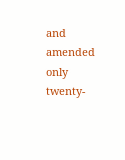and amended only twenty-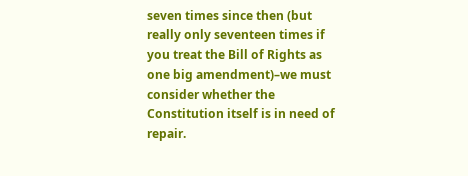seven times since then (but really only seventeen times if you treat the Bill of Rights as one big amendment)–we must consider whether the Constitution itself is in need of repair.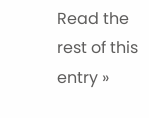Read the rest of this entry »